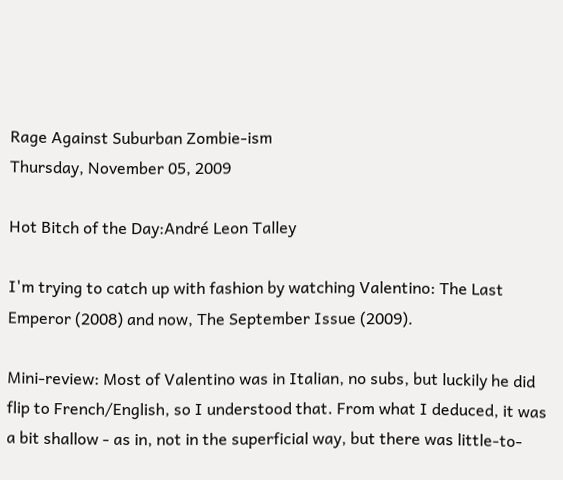Rage Against Suburban Zombie-ism
Thursday, November 05, 2009

Hot Bitch of the Day:André Leon Talley

I'm trying to catch up with fashion by watching Valentino: The Last Emperor (2008) and now, The September Issue (2009).

Mini-review: Most of Valentino was in Italian, no subs, but luckily he did flip to French/English, so I understood that. From what I deduced, it was a bit shallow - as in, not in the superficial way, but there was little-to-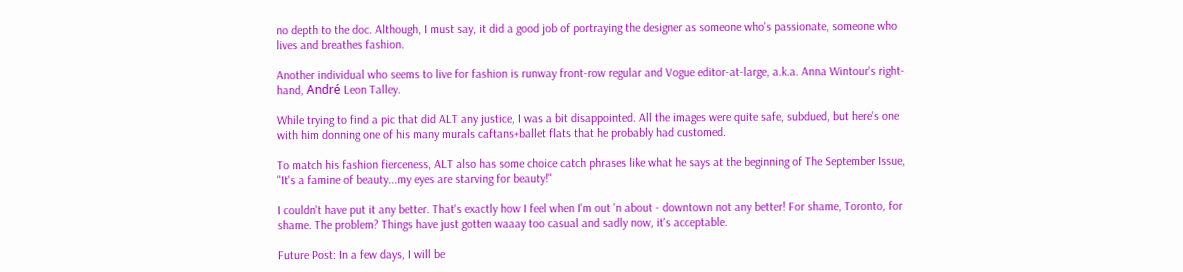no depth to the doc. Although, I must say, it did a good job of portraying the designer as someone who's passionate, someone who lives and breathes fashion.

Another individual who seems to live for fashion is runway front-row regular and Vogue editor-at-large, a.k.a. Anna Wintour's right-hand, André Leon Talley.

While trying to find a pic that did ALT any justice, I was a bit disappointed. All the images were quite safe, subdued, but here's one with him donning one of his many murals caftans+ballet flats that he probably had customed.

To match his fashion fierceness, ALT also has some choice catch phrases like what he says at the beginning of The September Issue, "It's a famine of beauty...my eyes are starving for beauty!"

I couldn't have put it any better. That's exactly how I feel when I'm out 'n about - downtown not any better! For shame, Toronto, for shame. The problem? Things have just gotten waaay too casual and sadly now, it's acceptable.

Future Post: In a few days, I will be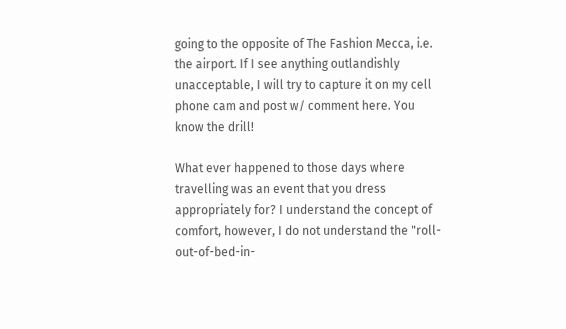going to the opposite of The Fashion Mecca, i.e. the airport. If I see anything outlandishly unacceptable, I will try to capture it on my cell phone cam and post w/ comment here. You know the drill!

What ever happened to those days where travelling was an event that you dress appropriately for? I understand the concept of comfort, however, I do not understand the "roll-out-of-bed-in-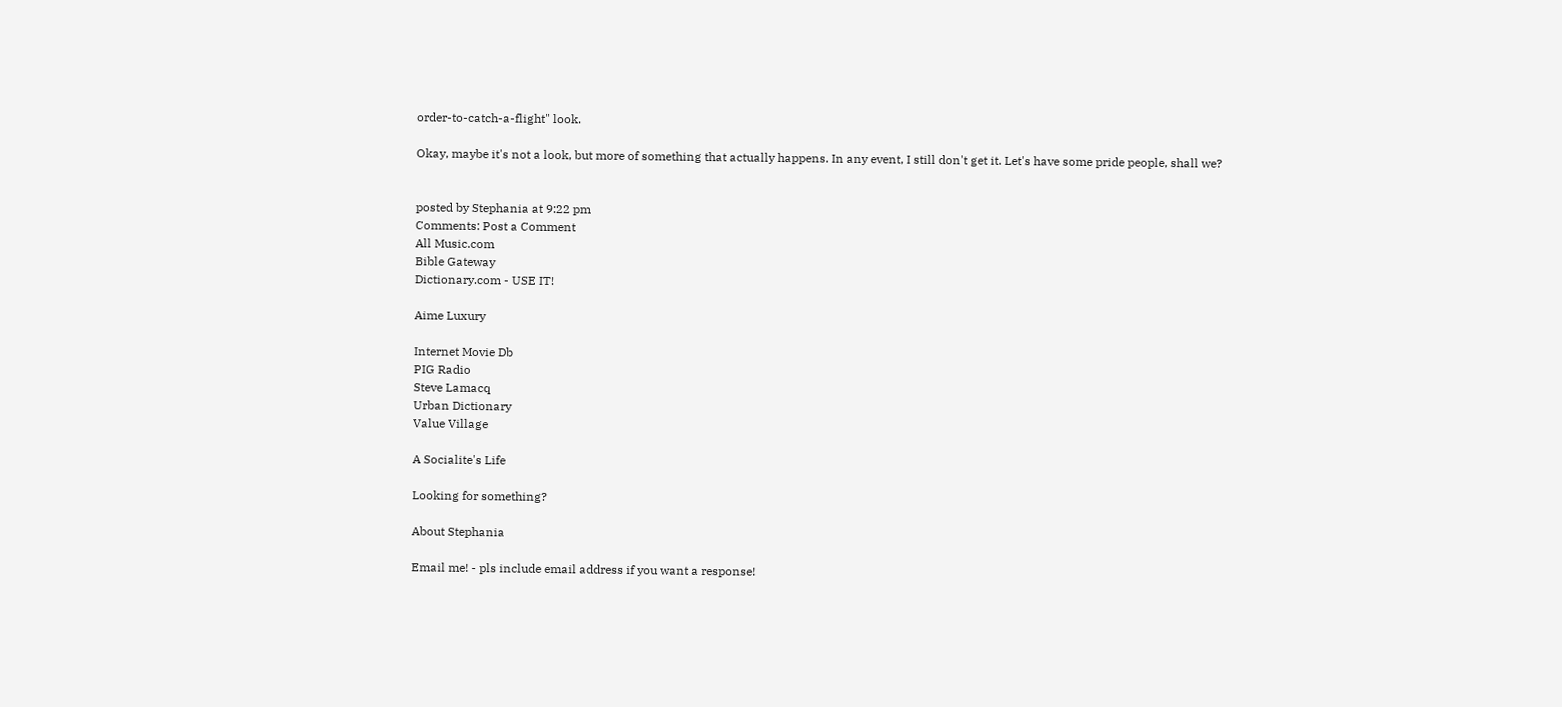order-to-catch-a-flight" look.

Okay, maybe it's not a look, but more of something that actually happens. In any event, I still don't get it. Let's have some pride people, shall we?


posted by Stephania at 9:22 pm
Comments: Post a Comment
All Music.com
Bible Gateway
Dictionary.com - USE IT!

Aime Luxury

Internet Movie Db
PIG Radio
Steve Lamacq
Urban Dictionary
Value Village

A Socialite's Life

Looking for something?

About Stephania

Email me! - pls include email address if you want a response!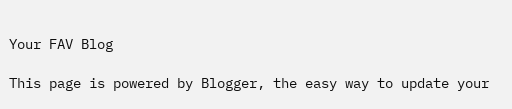Your FAV Blog

This page is powered by Blogger, the easy way to update your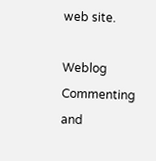web site.

Weblog Commenting and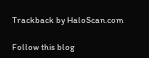Trackback by HaloScan.com

Follow this blog